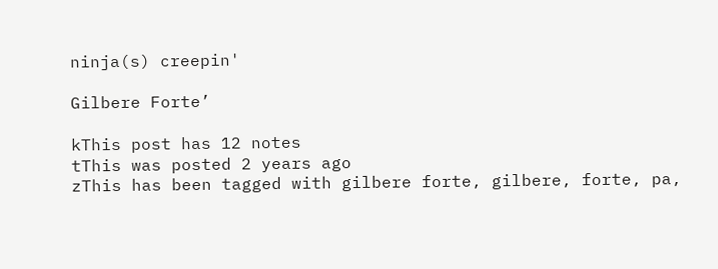ninja(s) creepin'

Gilbere Forte’

kThis post has 12 notes
tThis was posted 2 years ago
zThis has been tagged with gilbere forte, gilbere, forte, pa,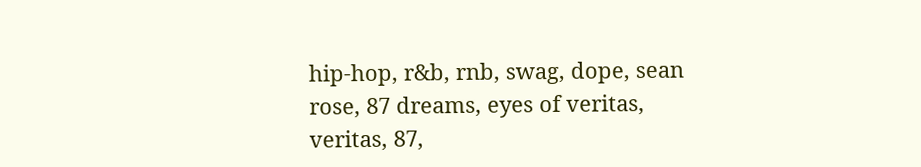hip-hop, r&b, rnb, swag, dope, sean rose, 87 dreams, eyes of veritas, veritas, 87,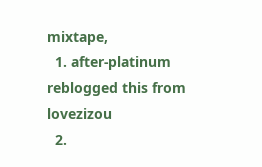mixtape,
  1. after-platinum reblogged this from lovezizou
  2.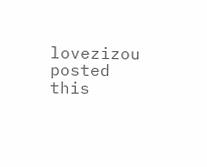lovezizou posted this